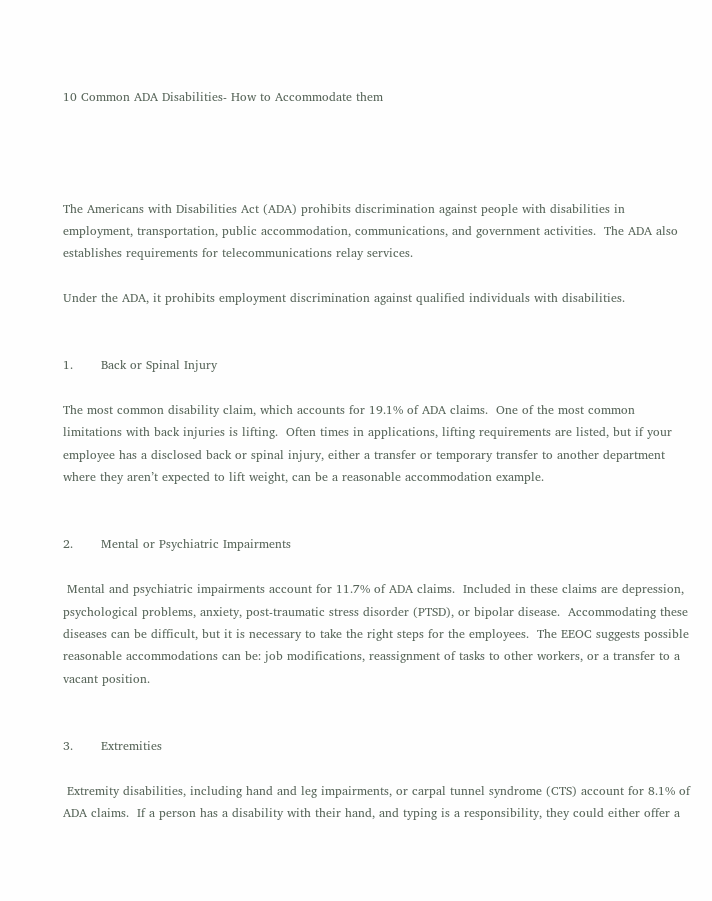10 Common ADA Disabilities- How to Accommodate them




The Americans with Disabilities Act (ADA) prohibits discrimination against people with disabilities in employment, transportation, public accommodation, communications, and government activities.  The ADA also establishes requirements for telecommunications relay services.

Under the ADA, it prohibits employment discrimination against qualified individuals with disabilities.


1.       Back or Spinal Injury

The most common disability claim, which accounts for 19.1% of ADA claims.  One of the most common limitations with back injuries is lifting.  Often times in applications, lifting requirements are listed, but if your employee has a disclosed back or spinal injury, either a transfer or temporary transfer to another department where they aren’t expected to lift weight, can be a reasonable accommodation example.


2.       Mental or Psychiatric Impairments

 Mental and psychiatric impairments account for 11.7% of ADA claims.  Included in these claims are depression, psychological problems, anxiety, post-traumatic stress disorder (PTSD), or bipolar disease.  Accommodating these diseases can be difficult, but it is necessary to take the right steps for the employees.  The EEOC suggests possible reasonable accommodations can be: job modifications, reassignment of tasks to other workers, or a transfer to a vacant position.


3.       Extremities

 Extremity disabilities, including hand and leg impairments, or carpal tunnel syndrome (CTS) account for 8.1% of ADA claims.  If a person has a disability with their hand, and typing is a responsibility, they could either offer a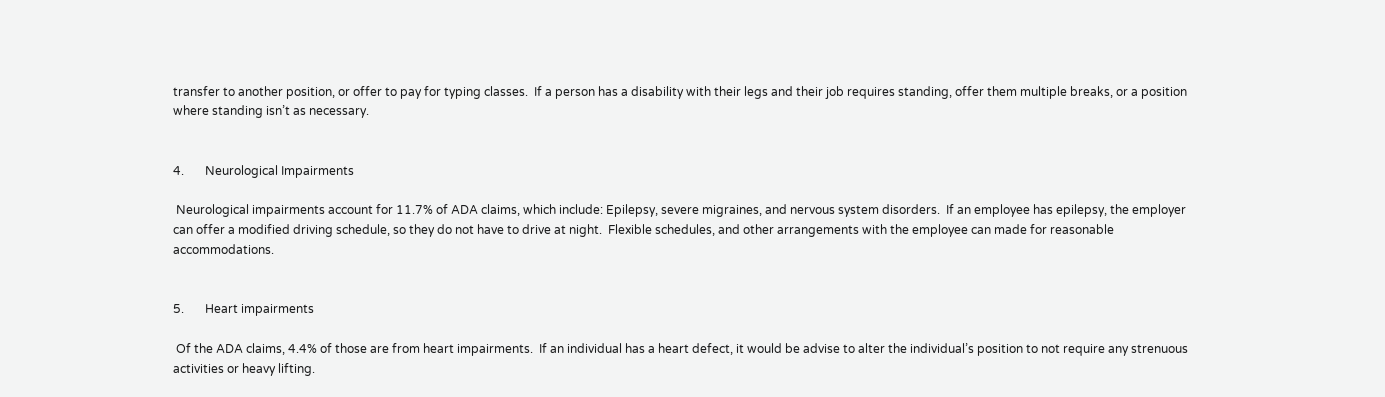transfer to another position, or offer to pay for typing classes.  If a person has a disability with their legs and their job requires standing, offer them multiple breaks, or a position where standing isn’t as necessary.


4.       Neurological Impairments

 Neurological impairments account for 11.7% of ADA claims, which include: Epilepsy, severe migraines, and nervous system disorders.  If an employee has epilepsy, the employer can offer a modified driving schedule, so they do not have to drive at night.  Flexible schedules, and other arrangements with the employee can made for reasonable accommodations.


5.       Heart impairments

 Of the ADA claims, 4.4% of those are from heart impairments.  If an individual has a heart defect, it would be advise to alter the individual’s position to not require any strenuous activities or heavy lifting.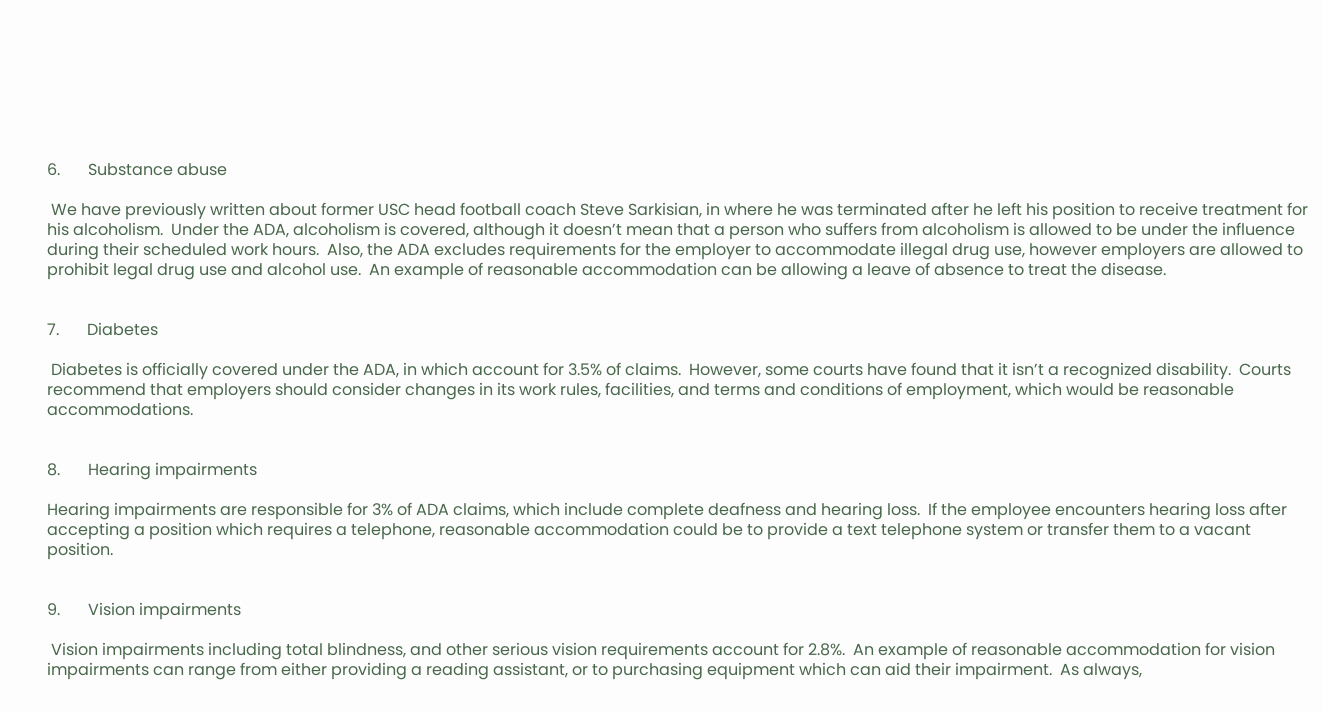6.       Substance abuse

 We have previously written about former USC head football coach Steve Sarkisian, in where he was terminated after he left his position to receive treatment for his alcoholism.  Under the ADA, alcoholism is covered, although it doesn’t mean that a person who suffers from alcoholism is allowed to be under the influence during their scheduled work hours.  Also, the ADA excludes requirements for the employer to accommodate illegal drug use, however employers are allowed to prohibit legal drug use and alcohol use.  An example of reasonable accommodation can be allowing a leave of absence to treat the disease.


7.       Diabetes

 Diabetes is officially covered under the ADA, in which account for 3.5% of claims.  However, some courts have found that it isn’t a recognized disability.  Courts recommend that employers should consider changes in its work rules, facilities, and terms and conditions of employment, which would be reasonable accommodations.


8.       Hearing impairments

Hearing impairments are responsible for 3% of ADA claims, which include complete deafness and hearing loss.  If the employee encounters hearing loss after accepting a position which requires a telephone, reasonable accommodation could be to provide a text telephone system or transfer them to a vacant position.


9.       Vision impairments

 Vision impairments including total blindness, and other serious vision requirements account for 2.8%.  An example of reasonable accommodation for vision impairments can range from either providing a reading assistant, or to purchasing equipment which can aid their impairment.  As always,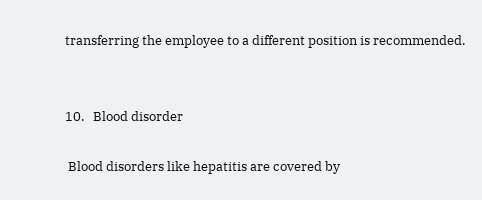transferring the employee to a different position is recommended.


10.   Blood disorder

 Blood disorders like hepatitis are covered by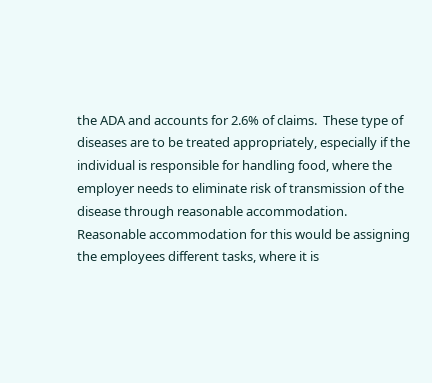the ADA and accounts for 2.6% of claims.  These type of diseases are to be treated appropriately, especially if the individual is responsible for handling food, where the employer needs to eliminate risk of transmission of the disease through reasonable accommodation.  Reasonable accommodation for this would be assigning the employees different tasks, where it is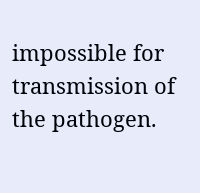impossible for transmission of the pathogen.